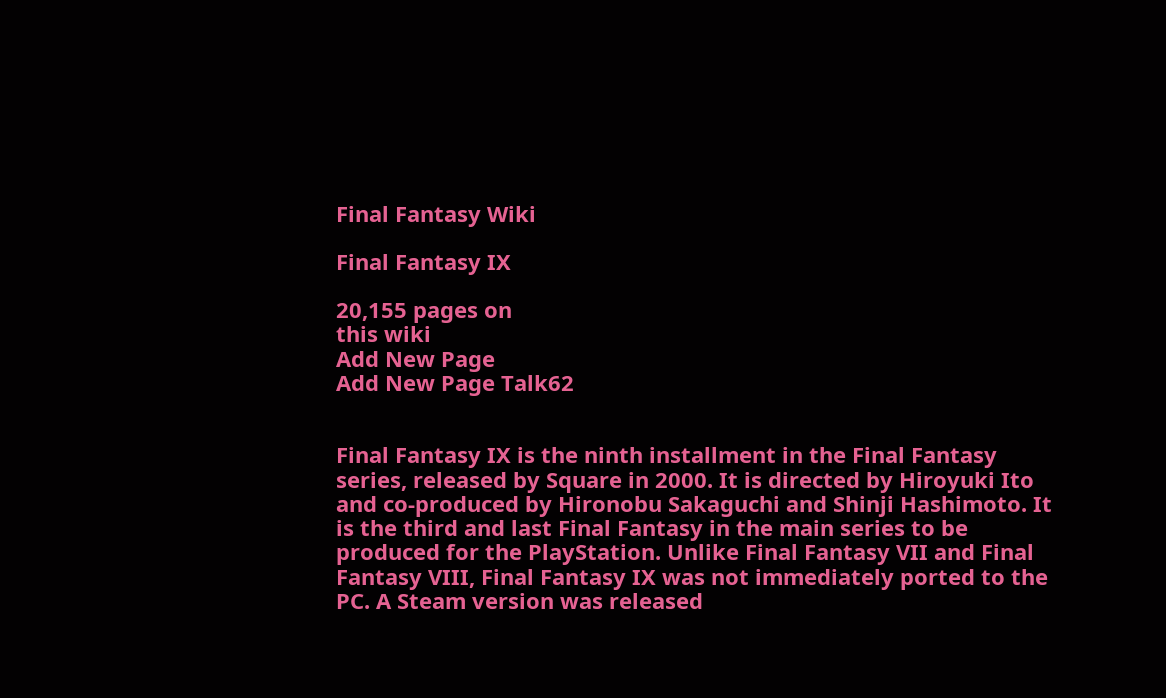Final Fantasy Wiki

Final Fantasy IX

20,155 pages on
this wiki
Add New Page
Add New Page Talk62


Final Fantasy IX is the ninth installment in the Final Fantasy series, released by Square in 2000. It is directed by Hiroyuki Ito and co-produced by Hironobu Sakaguchi and Shinji Hashimoto. It is the third and last Final Fantasy in the main series to be produced for the PlayStation. Unlike Final Fantasy VII and Final Fantasy VIII, Final Fantasy IX was not immediately ported to the PC. A Steam version was released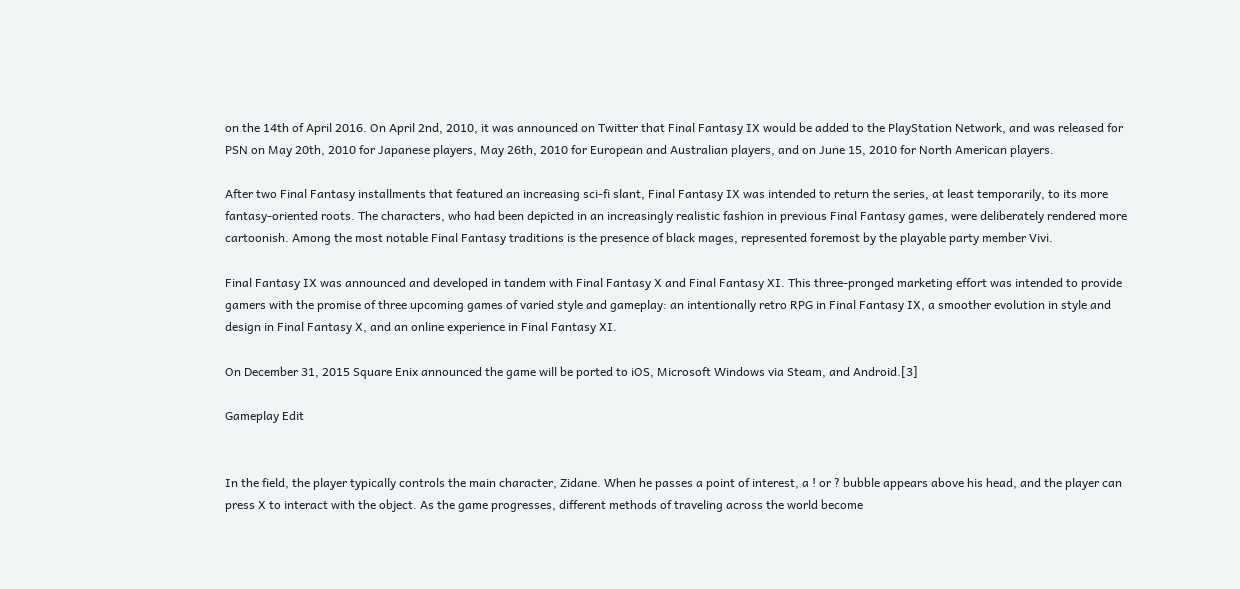on the 14th of April 2016. On April 2nd, 2010, it was announced on Twitter that Final Fantasy IX would be added to the PlayStation Network, and was released for PSN on May 20th, 2010 for Japanese players, May 26th, 2010 for European and Australian players, and on June 15, 2010 for North American players.

After two Final Fantasy installments that featured an increasing sci-fi slant, Final Fantasy IX was intended to return the series, at least temporarily, to its more fantasy-oriented roots. The characters, who had been depicted in an increasingly realistic fashion in previous Final Fantasy games, were deliberately rendered more cartoonish. Among the most notable Final Fantasy traditions is the presence of black mages, represented foremost by the playable party member Vivi.

Final Fantasy IX was announced and developed in tandem with Final Fantasy X and Final Fantasy XI. This three-pronged marketing effort was intended to provide gamers with the promise of three upcoming games of varied style and gameplay: an intentionally retro RPG in Final Fantasy IX, a smoother evolution in style and design in Final Fantasy X, and an online experience in Final Fantasy XI.

On December 31, 2015 Square Enix announced the game will be ported to iOS, Microsoft Windows via Steam, and Android.[3]

Gameplay Edit


In the field, the player typically controls the main character, Zidane. When he passes a point of interest, a ! or ? bubble appears above his head, and the player can press X to interact with the object. As the game progresses, different methods of traveling across the world become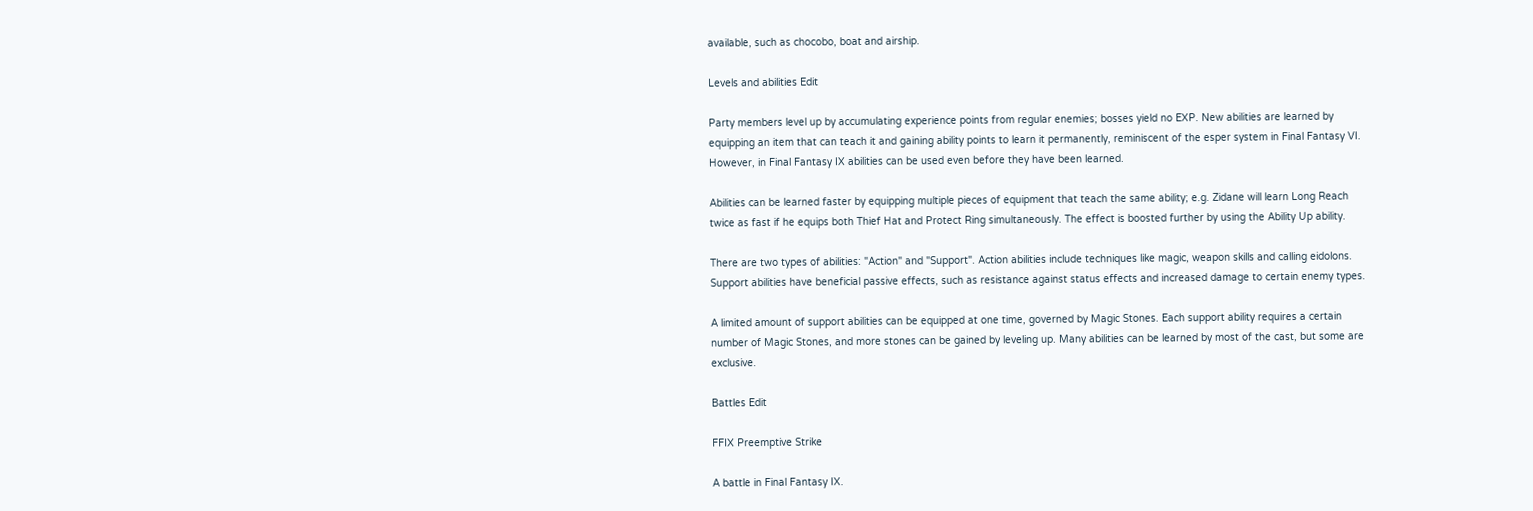available, such as chocobo, boat and airship.

Levels and abilities Edit

Party members level up by accumulating experience points from regular enemies; bosses yield no EXP. New abilities are learned by equipping an item that can teach it and gaining ability points to learn it permanently, reminiscent of the esper system in Final Fantasy VI. However, in Final Fantasy IX abilities can be used even before they have been learned.

Abilities can be learned faster by equipping multiple pieces of equipment that teach the same ability; e.g. Zidane will learn Long Reach twice as fast if he equips both Thief Hat and Protect Ring simultaneously. The effect is boosted further by using the Ability Up ability.

There are two types of abilities: "Action" and "Support". Action abilities include techniques like magic, weapon skills and calling eidolons. Support abilities have beneficial passive effects, such as resistance against status effects and increased damage to certain enemy types.

A limited amount of support abilities can be equipped at one time, governed by Magic Stones. Each support ability requires a certain number of Magic Stones, and more stones can be gained by leveling up. Many abilities can be learned by most of the cast, but some are exclusive.

Battles Edit

FFIX Preemptive Strike

A battle in Final Fantasy IX.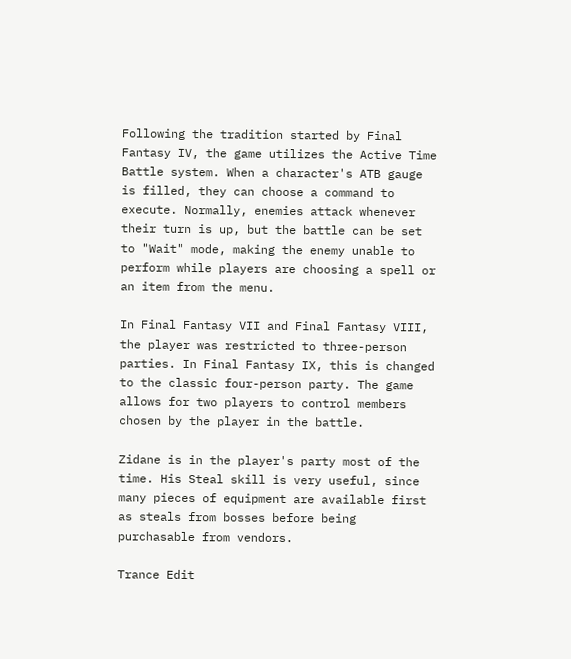Following the tradition started by Final Fantasy IV, the game utilizes the Active Time Battle system. When a character's ATB gauge is filled, they can choose a command to execute. Normally, enemies attack whenever their turn is up, but the battle can be set to "Wait" mode, making the enemy unable to perform while players are choosing a spell or an item from the menu.

In Final Fantasy VII and Final Fantasy VIII, the player was restricted to three-person parties. In Final Fantasy IX, this is changed to the classic four-person party. The game allows for two players to control members chosen by the player in the battle.

Zidane is in the player's party most of the time. His Steal skill is very useful, since many pieces of equipment are available first as steals from bosses before being purchasable from vendors.

Trance Edit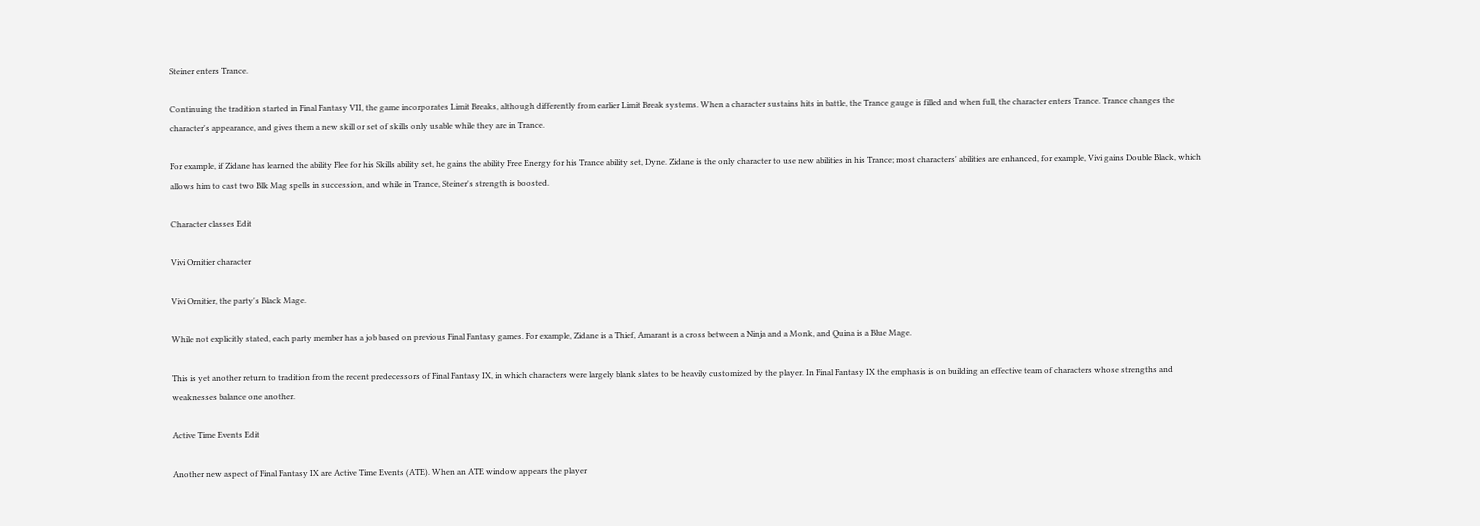Steiner enters Trance.

Continuing the tradition started in Final Fantasy VII, the game incorporates Limit Breaks, although differently from earlier Limit Break systems. When a character sustains hits in battle, the Trance gauge is filled and when full, the character enters Trance. Trance changes the character's appearance, and gives them a new skill or set of skills only usable while they are in Trance.

For example, if Zidane has learned the ability Flee for his Skills ability set, he gains the ability Free Energy for his Trance ability set, Dyne. Zidane is the only character to use new abilities in his Trance; most characters' abilities are enhanced, for example, Vivi gains Double Black, which allows him to cast two Blk Mag spells in succession, and while in Trance, Steiner's strength is boosted.

Character classes Edit

Vivi Ornitier character

Vivi Ornitier, the party's Black Mage.

While not explicitly stated, each party member has a job based on previous Final Fantasy games. For example, Zidane is a Thief, Amarant is a cross between a Ninja and a Monk, and Quina is a Blue Mage.

This is yet another return to tradition from the recent predecessors of Final Fantasy IX, in which characters were largely blank slates to be heavily customized by the player. In Final Fantasy IX the emphasis is on building an effective team of characters whose strengths and weaknesses balance one another.

Active Time Events Edit

Another new aspect of Final Fantasy IX are Active Time Events (ATE). When an ATE window appears the player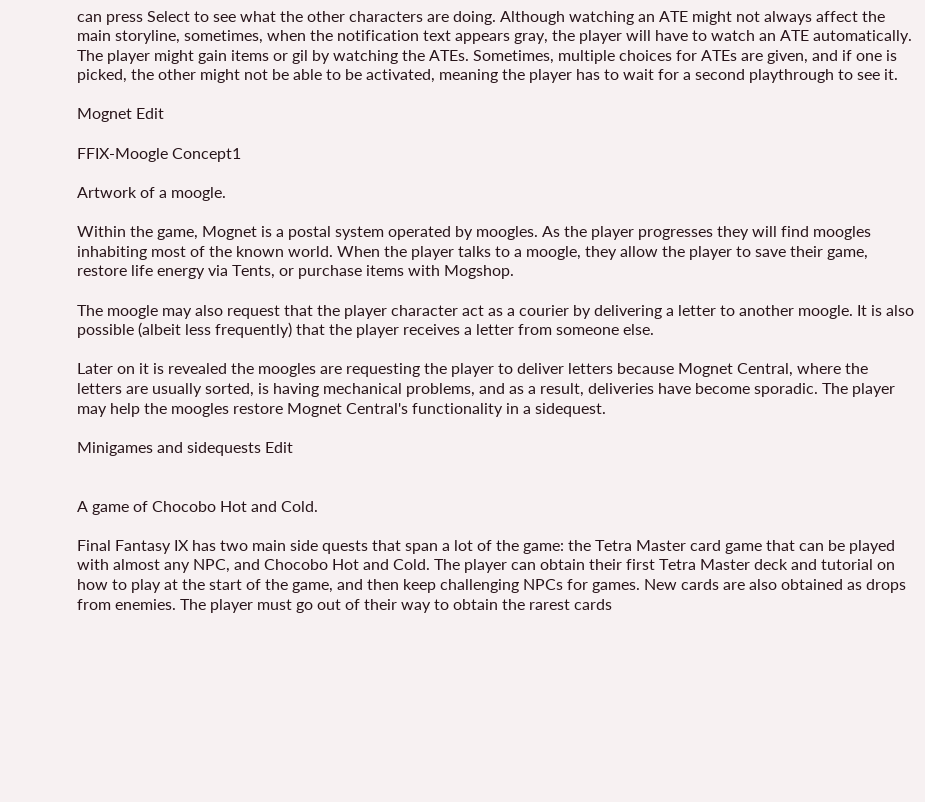can press Select to see what the other characters are doing. Although watching an ATE might not always affect the main storyline, sometimes, when the notification text appears gray, the player will have to watch an ATE automatically. The player might gain items or gil by watching the ATEs. Sometimes, multiple choices for ATEs are given, and if one is picked, the other might not be able to be activated, meaning the player has to wait for a second playthrough to see it.

Mognet Edit

FFIX-Moogle Concept1

Artwork of a moogle.

Within the game, Mognet is a postal system operated by moogles. As the player progresses they will find moogles inhabiting most of the known world. When the player talks to a moogle, they allow the player to save their game, restore life energy via Tents, or purchase items with Mogshop.

The moogle may also request that the player character act as a courier by delivering a letter to another moogle. It is also possible (albeit less frequently) that the player receives a letter from someone else.

Later on it is revealed the moogles are requesting the player to deliver letters because Mognet Central, where the letters are usually sorted, is having mechanical problems, and as a result, deliveries have become sporadic. The player may help the moogles restore Mognet Central's functionality in a sidequest.

Minigames and sidequests Edit


A game of Chocobo Hot and Cold.

Final Fantasy IX has two main side quests that span a lot of the game: the Tetra Master card game that can be played with almost any NPC, and Chocobo Hot and Cold. The player can obtain their first Tetra Master deck and tutorial on how to play at the start of the game, and then keep challenging NPCs for games. New cards are also obtained as drops from enemies. The player must go out of their way to obtain the rarest cards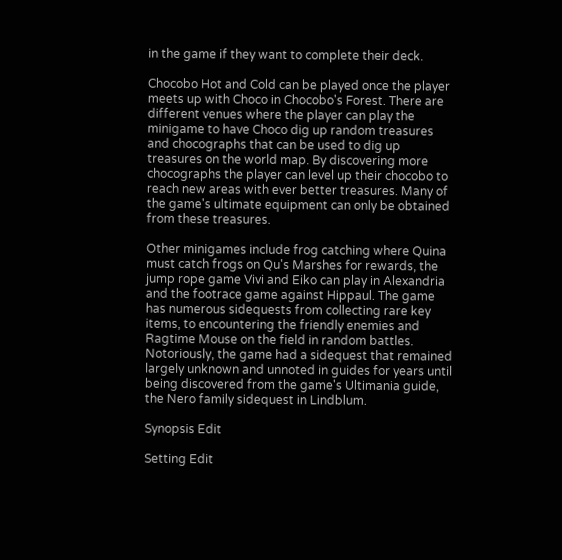in the game if they want to complete their deck.

Chocobo Hot and Cold can be played once the player meets up with Choco in Chocobo's Forest. There are different venues where the player can play the minigame to have Choco dig up random treasures and chocographs that can be used to dig up treasures on the world map. By discovering more chocographs the player can level up their chocobo to reach new areas with ever better treasures. Many of the game's ultimate equipment can only be obtained from these treasures.

Other minigames include frog catching where Quina must catch frogs on Qu's Marshes for rewards, the jump rope game Vivi and Eiko can play in Alexandria and the footrace game against Hippaul. The game has numerous sidequests from collecting rare key items, to encountering the friendly enemies and Ragtime Mouse on the field in random battles. Notoriously, the game had a sidequest that remained largely unknown and unnoted in guides for years until being discovered from the game's Ultimania guide, the Nero family sidequest in Lindblum.

Synopsis Edit

Setting Edit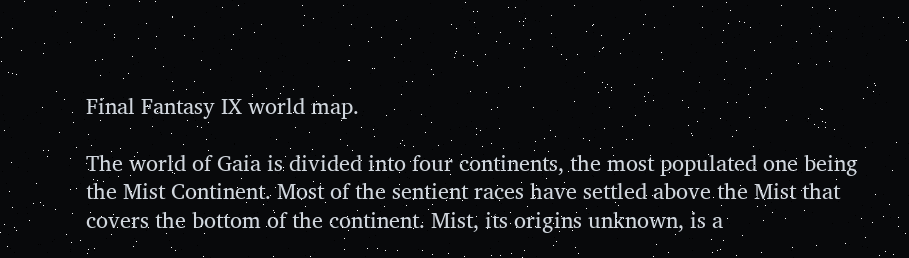Final Fantasy IX world map.

The world of Gaia is divided into four continents, the most populated one being the Mist Continent. Most of the sentient races have settled above the Mist that covers the bottom of the continent. Mist, its origins unknown, is a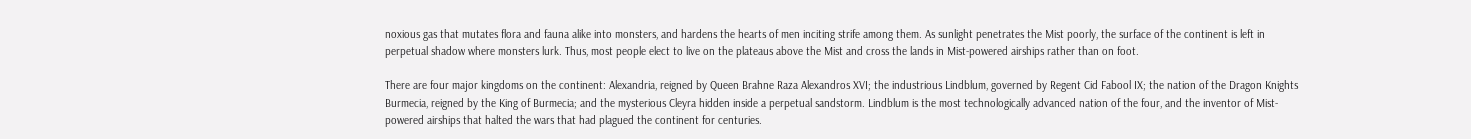noxious gas that mutates flora and fauna alike into monsters, and hardens the hearts of men inciting strife among them. As sunlight penetrates the Mist poorly, the surface of the continent is left in perpetual shadow where monsters lurk. Thus, most people elect to live on the plateaus above the Mist and cross the lands in Mist-powered airships rather than on foot.

There are four major kingdoms on the continent: Alexandria, reigned by Queen Brahne Raza Alexandros XVI; the industrious Lindblum, governed by Regent Cid Fabool IX; the nation of the Dragon Knights Burmecia, reigned by the King of Burmecia; and the mysterious Cleyra hidden inside a perpetual sandstorm. Lindblum is the most technologically advanced nation of the four, and the inventor of Mist-powered airships that halted the wars that had plagued the continent for centuries.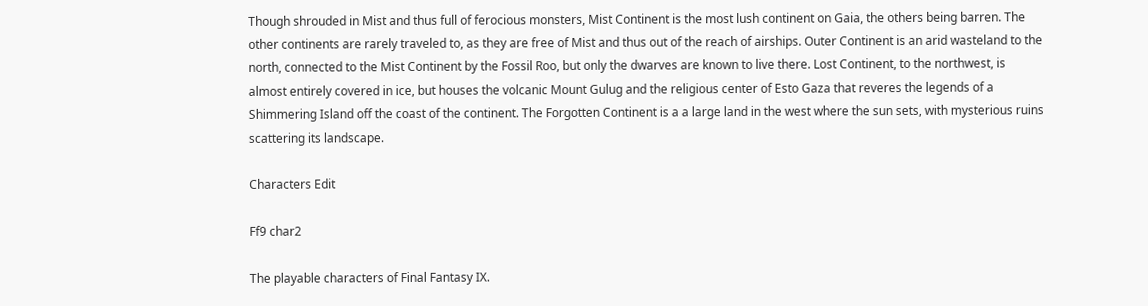Though shrouded in Mist and thus full of ferocious monsters, Mist Continent is the most lush continent on Gaia, the others being barren. The other continents are rarely traveled to, as they are free of Mist and thus out of the reach of airships. Outer Continent is an arid wasteland to the north, connected to the Mist Continent by the Fossil Roo, but only the dwarves are known to live there. Lost Continent, to the northwest, is almost entirely covered in ice, but houses the volcanic Mount Gulug and the religious center of Esto Gaza that reveres the legends of a Shimmering Island off the coast of the continent. The Forgotten Continent is a a large land in the west where the sun sets, with mysterious ruins scattering its landscape.

Characters Edit

Ff9 char2

The playable characters of Final Fantasy IX.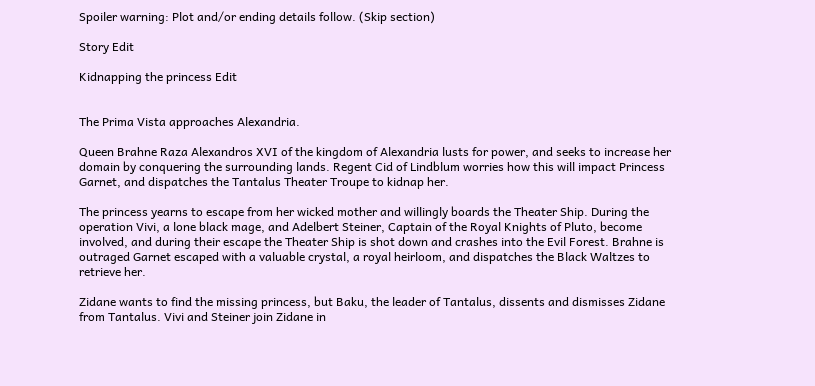Spoiler warning: Plot and/or ending details follow. (Skip section)

Story Edit

Kidnapping the princess Edit


The Prima Vista approaches Alexandria.

Queen Brahne Raza Alexandros XVI of the kingdom of Alexandria lusts for power, and seeks to increase her domain by conquering the surrounding lands. Regent Cid of Lindblum worries how this will impact Princess Garnet, and dispatches the Tantalus Theater Troupe to kidnap her.

The princess yearns to escape from her wicked mother and willingly boards the Theater Ship. During the operation Vivi, a lone black mage, and Adelbert Steiner, Captain of the Royal Knights of Pluto, become involved, and during their escape the Theater Ship is shot down and crashes into the Evil Forest. Brahne is outraged Garnet escaped with a valuable crystal, a royal heirloom, and dispatches the Black Waltzes to retrieve her.

Zidane wants to find the missing princess, but Baku, the leader of Tantalus, dissents and dismisses Zidane from Tantalus. Vivi and Steiner join Zidane in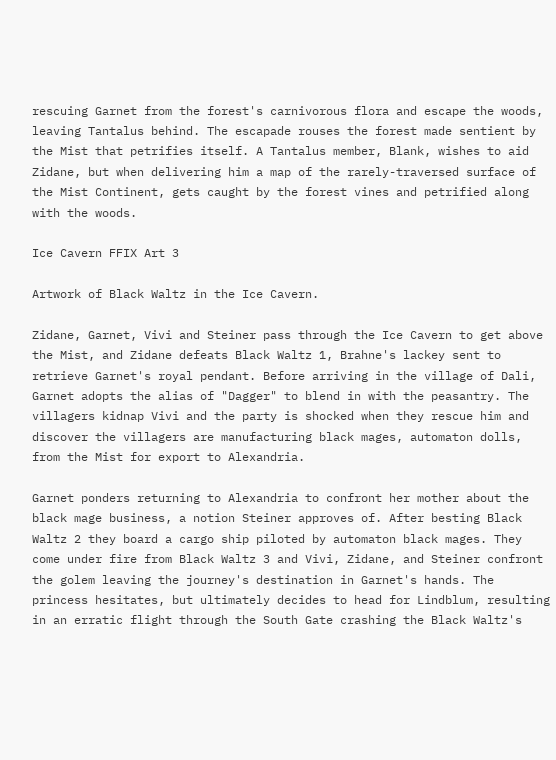rescuing Garnet from the forest's carnivorous flora and escape the woods, leaving Tantalus behind. The escapade rouses the forest made sentient by the Mist that petrifies itself. A Tantalus member, Blank, wishes to aid Zidane, but when delivering him a map of the rarely-traversed surface of the Mist Continent, gets caught by the forest vines and petrified along with the woods.

Ice Cavern FFIX Art 3

Artwork of Black Waltz in the Ice Cavern.

Zidane, Garnet, Vivi and Steiner pass through the Ice Cavern to get above the Mist, and Zidane defeats Black Waltz 1, Brahne's lackey sent to retrieve Garnet's royal pendant. Before arriving in the village of Dali, Garnet adopts the alias of "Dagger" to blend in with the peasantry. The villagers kidnap Vivi and the party is shocked when they rescue him and discover the villagers are manufacturing black mages, automaton dolls, from the Mist for export to Alexandria.

Garnet ponders returning to Alexandria to confront her mother about the black mage business, a notion Steiner approves of. After besting Black Waltz 2 they board a cargo ship piloted by automaton black mages. They come under fire from Black Waltz 3 and Vivi, Zidane, and Steiner confront the golem leaving the journey's destination in Garnet's hands. The princess hesitates, but ultimately decides to head for Lindblum, resulting in an erratic flight through the South Gate crashing the Black Waltz's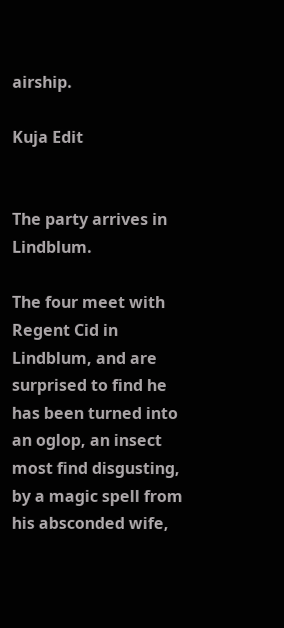airship.

Kuja Edit


The party arrives in Lindblum.

The four meet with Regent Cid in Lindblum, and are surprised to find he has been turned into an oglop, an insect most find disgusting, by a magic spell from his absconded wife,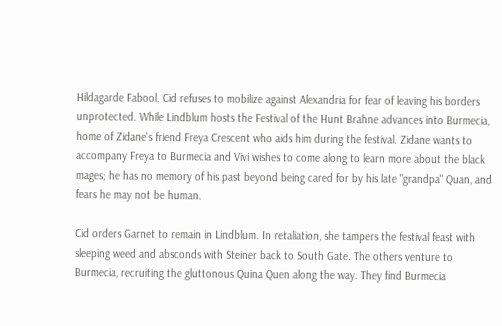Hildagarde Fabool. Cid refuses to mobilize against Alexandria for fear of leaving his borders unprotected. While Lindblum hosts the Festival of the Hunt Brahne advances into Burmecia, home of Zidane's friend Freya Crescent who aids him during the festival. Zidane wants to accompany Freya to Burmecia and Vivi wishes to come along to learn more about the black mages; he has no memory of his past beyond being cared for by his late "grandpa" Quan, and fears he may not be human.

Cid orders Garnet to remain in Lindblum. In retaliation, she tampers the festival feast with sleeping weed and absconds with Steiner back to South Gate. The others venture to Burmecia, recruiting the gluttonous Quina Quen along the way. They find Burmecia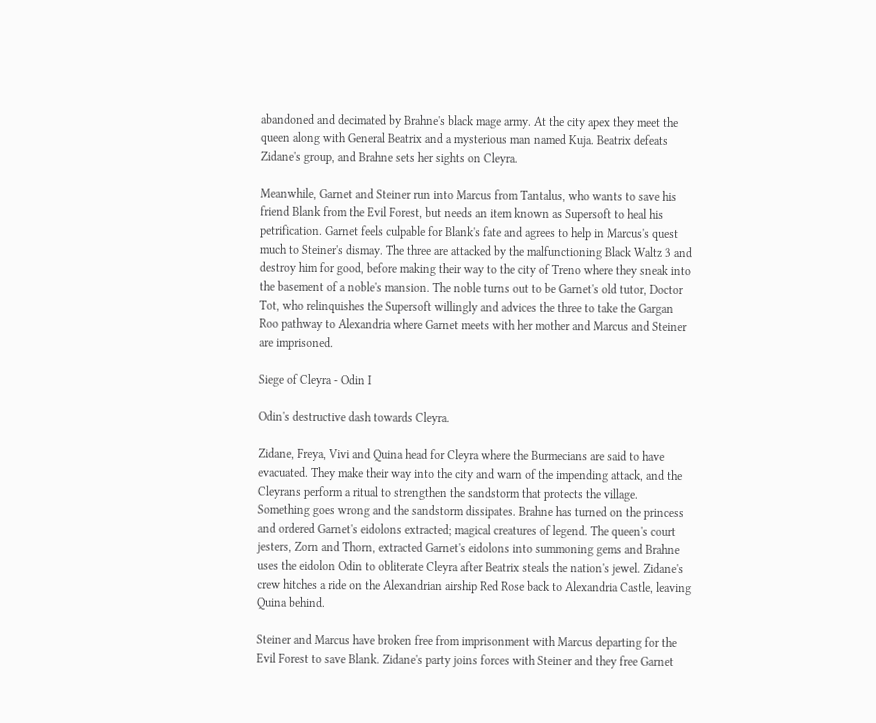abandoned and decimated by Brahne's black mage army. At the city apex they meet the queen along with General Beatrix and a mysterious man named Kuja. Beatrix defeats Zidane's group, and Brahne sets her sights on Cleyra.

Meanwhile, Garnet and Steiner run into Marcus from Tantalus, who wants to save his friend Blank from the Evil Forest, but needs an item known as Supersoft to heal his petrification. Garnet feels culpable for Blank's fate and agrees to help in Marcus's quest much to Steiner's dismay. The three are attacked by the malfunctioning Black Waltz 3 and destroy him for good, before making their way to the city of Treno where they sneak into the basement of a noble's mansion. The noble turns out to be Garnet's old tutor, Doctor Tot, who relinquishes the Supersoft willingly and advices the three to take the Gargan Roo pathway to Alexandria where Garnet meets with her mother and Marcus and Steiner are imprisoned.

Siege of Cleyra - Odin I

Odin's destructive dash towards Cleyra.

Zidane, Freya, Vivi and Quina head for Cleyra where the Burmecians are said to have evacuated. They make their way into the city and warn of the impending attack, and the Cleyrans perform a ritual to strengthen the sandstorm that protects the village. Something goes wrong and the sandstorm dissipates. Brahne has turned on the princess and ordered Garnet's eidolons extracted; magical creatures of legend. The queen's court jesters, Zorn and Thorn, extracted Garnet's eidolons into summoning gems and Brahne uses the eidolon Odin to obliterate Cleyra after Beatrix steals the nation's jewel. Zidane's crew hitches a ride on the Alexandrian airship Red Rose back to Alexandria Castle, leaving Quina behind.

Steiner and Marcus have broken free from imprisonment with Marcus departing for the Evil Forest to save Blank. Zidane's party joins forces with Steiner and they free Garnet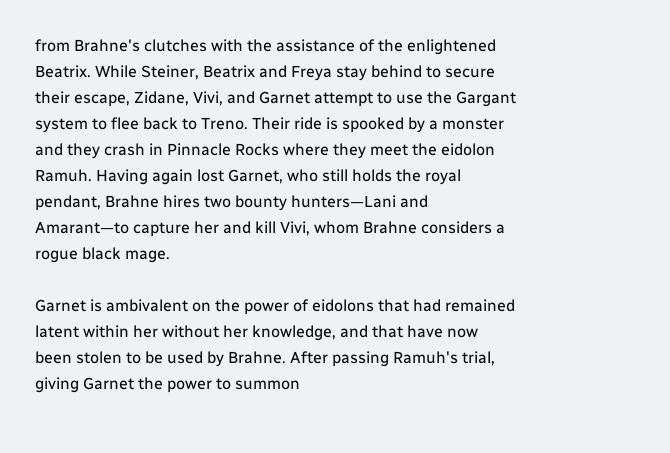from Brahne's clutches with the assistance of the enlightened Beatrix. While Steiner, Beatrix and Freya stay behind to secure their escape, Zidane, Vivi, and Garnet attempt to use the Gargant system to flee back to Treno. Their ride is spooked by a monster and they crash in Pinnacle Rocks where they meet the eidolon Ramuh. Having again lost Garnet, who still holds the royal pendant, Brahne hires two bounty hunters—Lani and Amarant—to capture her and kill Vivi, whom Brahne considers a rogue black mage.

Garnet is ambivalent on the power of eidolons that had remained latent within her without her knowledge, and that have now been stolen to be used by Brahne. After passing Ramuh's trial, giving Garnet the power to summon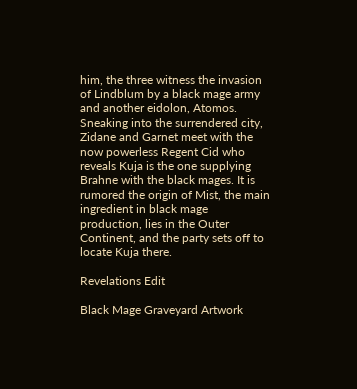him, the three witness the invasion of Lindblum by a black mage army and another eidolon, Atomos. Sneaking into the surrendered city, Zidane and Garnet meet with the now powerless Regent Cid who reveals Kuja is the one supplying Brahne with the black mages. It is rumored the origin of Mist, the main ingredient in black mage production, lies in the Outer Continent, and the party sets off to locate Kuja there.

Revelations Edit

Black Mage Graveyard Artwork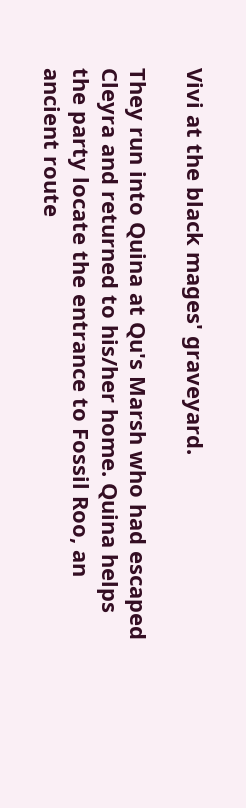Vivi at the black mages' graveyard.

They run into Quina at Qu's Marsh who had escaped Cleyra and returned to his/her home. Quina helps the party locate the entrance to Fossil Roo, an ancient route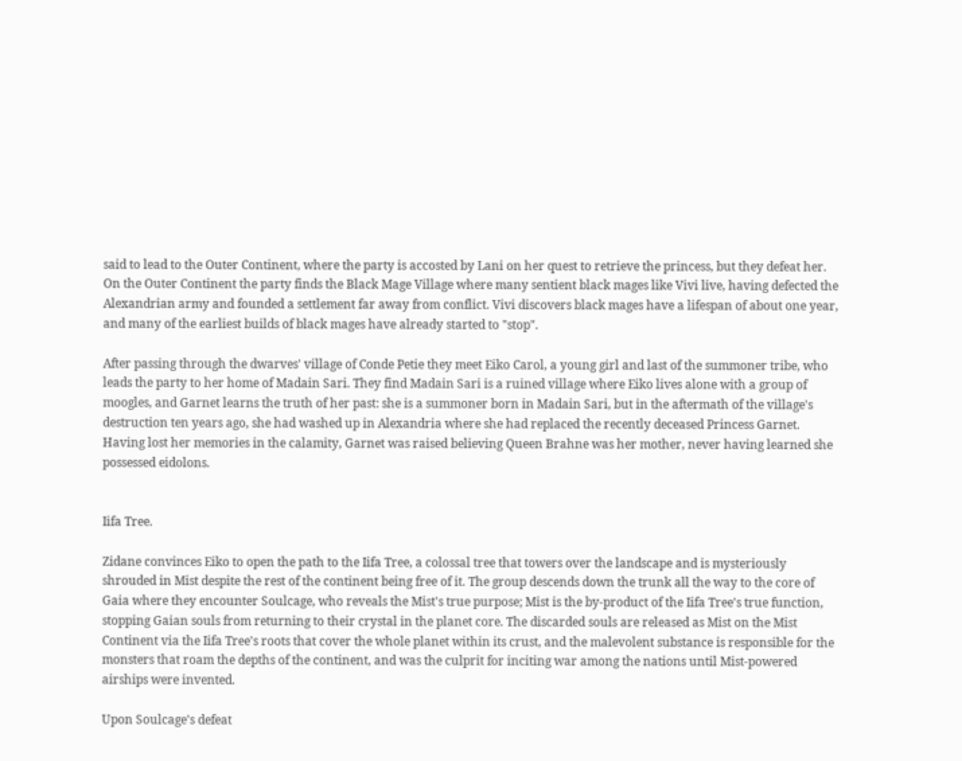said to lead to the Outer Continent, where the party is accosted by Lani on her quest to retrieve the princess, but they defeat her. On the Outer Continent the party finds the Black Mage Village where many sentient black mages like Vivi live, having defected the Alexandrian army and founded a settlement far away from conflict. Vivi discovers black mages have a lifespan of about one year, and many of the earliest builds of black mages have already started to "stop".

After passing through the dwarves' village of Conde Petie they meet Eiko Carol, a young girl and last of the summoner tribe, who leads the party to her home of Madain Sari. They find Madain Sari is a ruined village where Eiko lives alone with a group of moogles, and Garnet learns the truth of her past: she is a summoner born in Madain Sari, but in the aftermath of the village's destruction ten years ago, she had washed up in Alexandria where she had replaced the recently deceased Princess Garnet. Having lost her memories in the calamity, Garnet was raised believing Queen Brahne was her mother, never having learned she possessed eidolons.


Iifa Tree.

Zidane convinces Eiko to open the path to the Iifa Tree, a colossal tree that towers over the landscape and is mysteriously shrouded in Mist despite the rest of the continent being free of it. The group descends down the trunk all the way to the core of Gaia where they encounter Soulcage, who reveals the Mist's true purpose; Mist is the by-product of the Iifa Tree's true function, stopping Gaian souls from returning to their crystal in the planet core. The discarded souls are released as Mist on the Mist Continent via the Iifa Tree's roots that cover the whole planet within its crust, and the malevolent substance is responsible for the monsters that roam the depths of the continent, and was the culprit for inciting war among the nations until Mist-powered airships were invented.

Upon Soulcage's defeat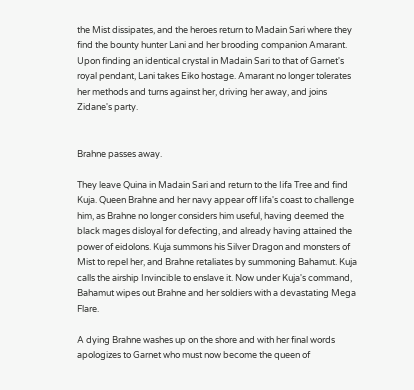the Mist dissipates, and the heroes return to Madain Sari where they find the bounty hunter Lani and her brooding companion Amarant. Upon finding an identical crystal in Madain Sari to that of Garnet's royal pendant, Lani takes Eiko hostage. Amarant no longer tolerates her methods and turns against her, driving her away, and joins Zidane's party.


Brahne passes away.

They leave Quina in Madain Sari and return to the Iifa Tree and find Kuja. Queen Brahne and her navy appear off Iifa's coast to challenge him, as Brahne no longer considers him useful, having deemed the black mages disloyal for defecting, and already having attained the power of eidolons. Kuja summons his Silver Dragon and monsters of Mist to repel her, and Brahne retaliates by summoning Bahamut. Kuja calls the airship Invincible to enslave it. Now under Kuja's command, Bahamut wipes out Brahne and her soldiers with a devastating Mega Flare.

A dying Brahne washes up on the shore and with her final words apologizes to Garnet who must now become the queen of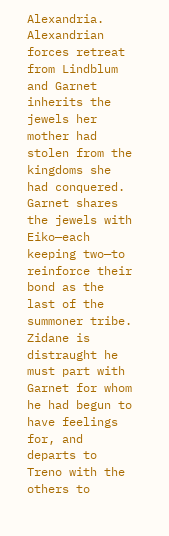Alexandria. Alexandrian forces retreat from Lindblum and Garnet inherits the jewels her mother had stolen from the kingdoms she had conquered. Garnet shares the jewels with Eiko—each keeping two—to reinforce their bond as the last of the summoner tribe. Zidane is distraught he must part with Garnet for whom he had begun to have feelings for, and departs to Treno with the others to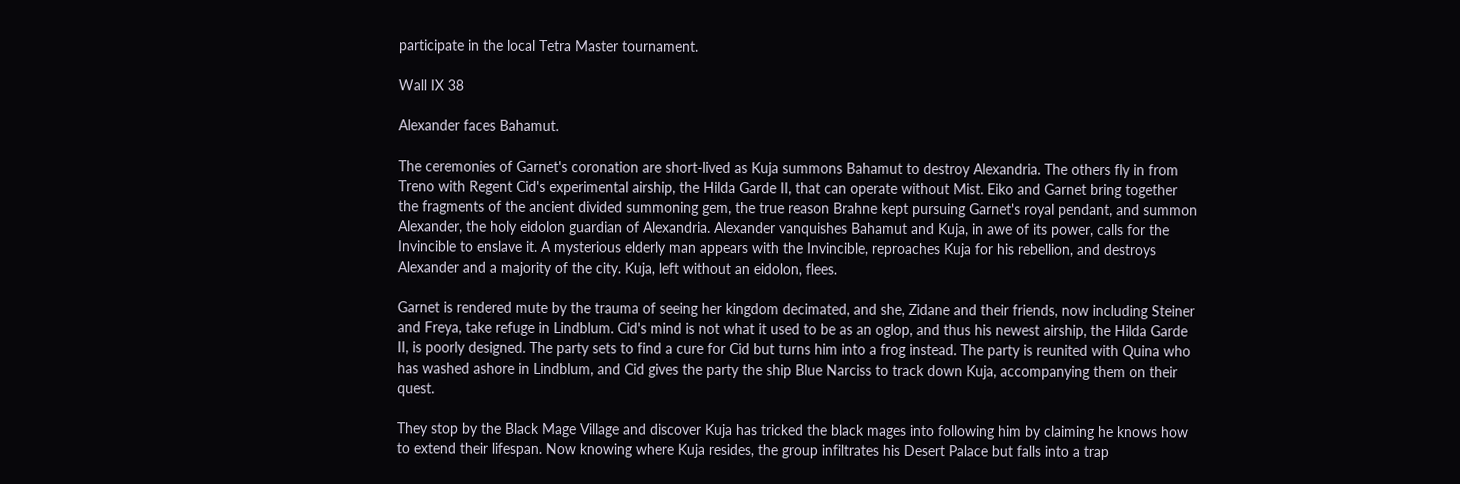participate in the local Tetra Master tournament.

Wall IX 38

Alexander faces Bahamut.

The ceremonies of Garnet's coronation are short-lived as Kuja summons Bahamut to destroy Alexandria. The others fly in from Treno with Regent Cid's experimental airship, the Hilda Garde II, that can operate without Mist. Eiko and Garnet bring together the fragments of the ancient divided summoning gem, the true reason Brahne kept pursuing Garnet's royal pendant, and summon Alexander, the holy eidolon guardian of Alexandria. Alexander vanquishes Bahamut and Kuja, in awe of its power, calls for the Invincible to enslave it. A mysterious elderly man appears with the Invincible, reproaches Kuja for his rebellion, and destroys Alexander and a majority of the city. Kuja, left without an eidolon, flees.

Garnet is rendered mute by the trauma of seeing her kingdom decimated, and she, Zidane and their friends, now including Steiner and Freya, take refuge in Lindblum. Cid's mind is not what it used to be as an oglop, and thus his newest airship, the Hilda Garde II, is poorly designed. The party sets to find a cure for Cid but turns him into a frog instead. The party is reunited with Quina who has washed ashore in Lindblum, and Cid gives the party the ship Blue Narciss to track down Kuja, accompanying them on their quest.

They stop by the Black Mage Village and discover Kuja has tricked the black mages into following him by claiming he knows how to extend their lifespan. Now knowing where Kuja resides, the group infiltrates his Desert Palace but falls into a trap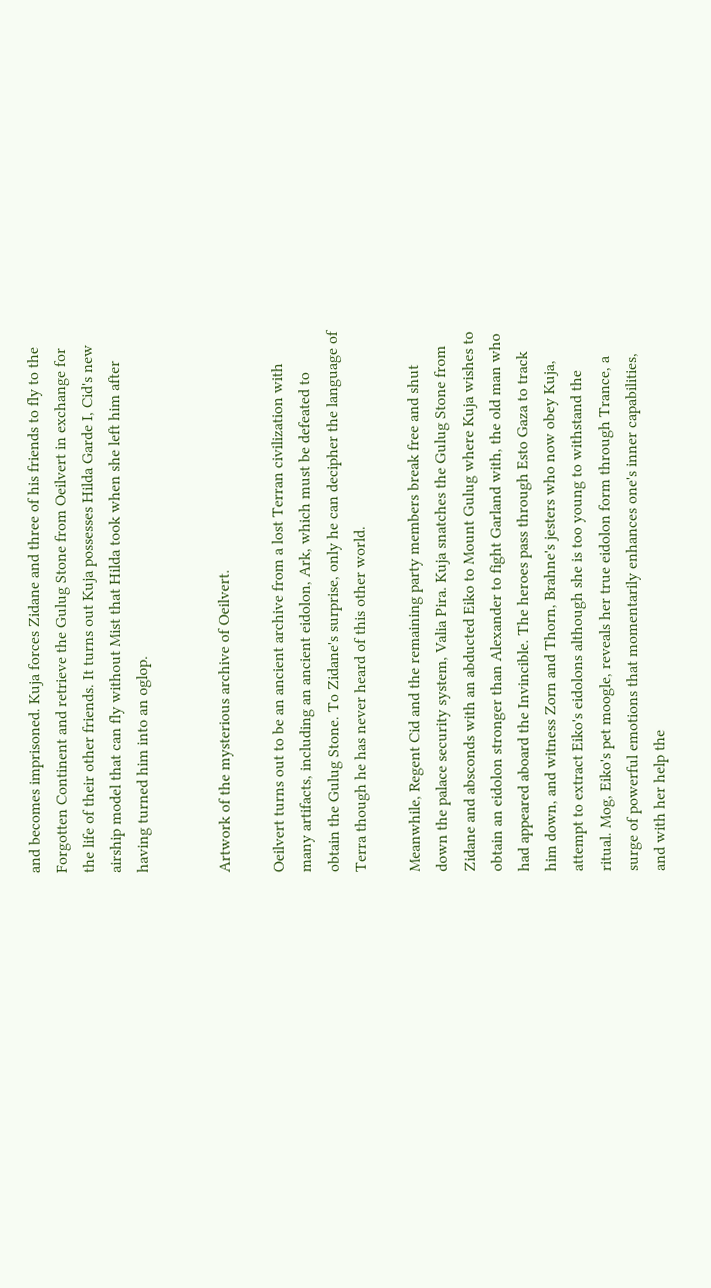and becomes imprisoned. Kuja forces Zidane and three of his friends to fly to the Forgotten Continent and retrieve the Gulug Stone from Oeilvert in exchange for the life of their other friends. It turns out Kuja possesses Hilda Garde I, Cid's new airship model that can fly without Mist that Hilda took when she left him after having turned him into an oglop.


Artwork of the mysterious archive of Oeilvert.

Oeilvert turns out to be an ancient archive from a lost Terran civilization with many artifacts, including an ancient eidolon, Ark, which must be defeated to obtain the Gulug Stone. To Zidane's surprise, only he can decipher the language of Terra though he has never heard of this other world.

Meanwhile, Regent Cid and the remaining party members break free and shut down the palace security system, Valia Pira. Kuja snatches the Gulug Stone from Zidane and absconds with an abducted Eiko to Mount Gulug where Kuja wishes to obtain an eidolon stronger than Alexander to fight Garland with, the old man who had appeared aboard the Invincible. The heroes pass through Esto Gaza to track him down, and witness Zorn and Thorn, Brahne's jesters who now obey Kuja, attempt to extract Eiko's eidolons although she is too young to withstand the ritual. Mog, Eiko's pet moogle, reveals her true eidolon form through Trance, a surge of powerful emotions that momentarily enhances one's inner capabilities, and with her help the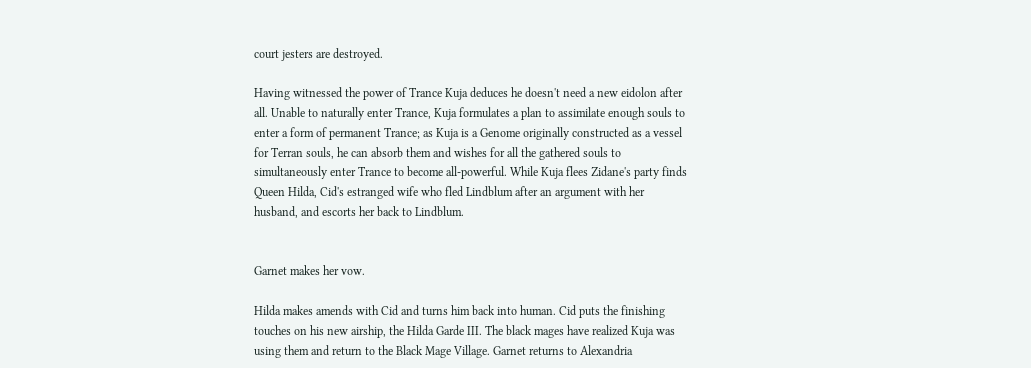court jesters are destroyed.

Having witnessed the power of Trance Kuja deduces he doesn't need a new eidolon after all. Unable to naturally enter Trance, Kuja formulates a plan to assimilate enough souls to enter a form of permanent Trance; as Kuja is a Genome originally constructed as a vessel for Terran souls, he can absorb them and wishes for all the gathered souls to simultaneously enter Trance to become all-powerful. While Kuja flees Zidane's party finds Queen Hilda, Cid's estranged wife who fled Lindblum after an argument with her husband, and escorts her back to Lindblum.


Garnet makes her vow.

Hilda makes amends with Cid and turns him back into human. Cid puts the finishing touches on his new airship, the Hilda Garde III. The black mages have realized Kuja was using them and return to the Black Mage Village. Garnet returns to Alexandria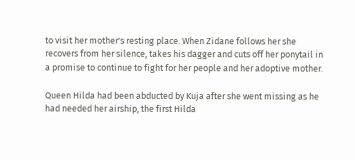to visit her mother's resting place. When Zidane follows her she recovers from her silence, takes his dagger and cuts off her ponytail in a promise to continue to fight for her people and her adoptive mother.

Queen Hilda had been abducted by Kuja after she went missing as he had needed her airship, the first Hilda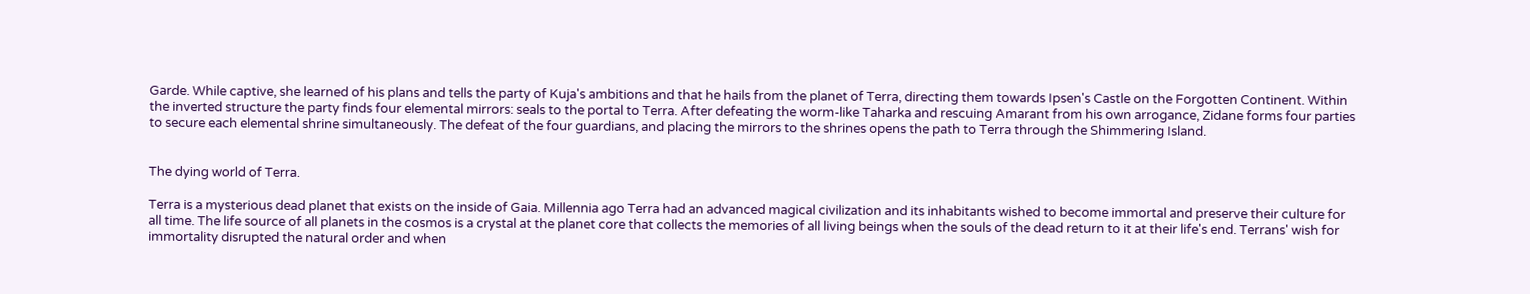Garde. While captive, she learned of his plans and tells the party of Kuja's ambitions and that he hails from the planet of Terra, directing them towards Ipsen's Castle on the Forgotten Continent. Within the inverted structure the party finds four elemental mirrors: seals to the portal to Terra. After defeating the worm-like Taharka and rescuing Amarant from his own arrogance, Zidane forms four parties to secure each elemental shrine simultaneously. The defeat of the four guardians, and placing the mirrors to the shrines opens the path to Terra through the Shimmering Island.


The dying world of Terra.

Terra is a mysterious dead planet that exists on the inside of Gaia. Millennia ago Terra had an advanced magical civilization and its inhabitants wished to become immortal and preserve their culture for all time. The life source of all planets in the cosmos is a crystal at the planet core that collects the memories of all living beings when the souls of the dead return to it at their life's end. Terrans' wish for immortality disrupted the natural order and when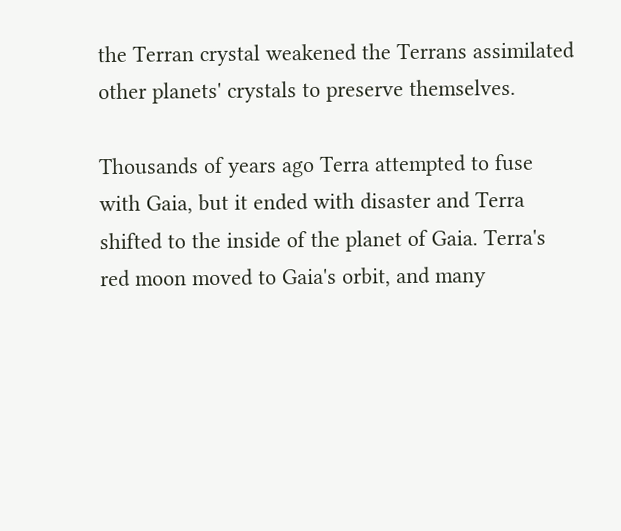the Terran crystal weakened the Terrans assimilated other planets' crystals to preserve themselves.

Thousands of years ago Terra attempted to fuse with Gaia, but it ended with disaster and Terra shifted to the inside of the planet of Gaia. Terra's red moon moved to Gaia's orbit, and many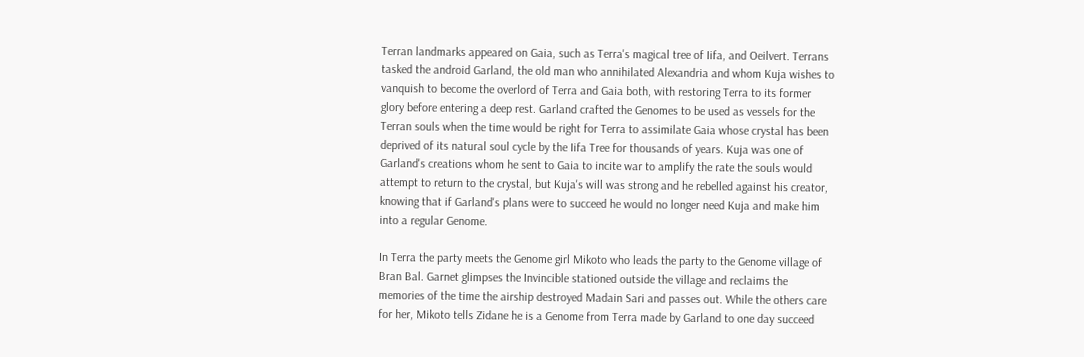Terran landmarks appeared on Gaia, such as Terra's magical tree of Iifa, and Oeilvert. Terrans tasked the android Garland, the old man who annihilated Alexandria and whom Kuja wishes to vanquish to become the overlord of Terra and Gaia both, with restoring Terra to its former glory before entering a deep rest. Garland crafted the Genomes to be used as vessels for the Terran souls when the time would be right for Terra to assimilate Gaia whose crystal has been deprived of its natural soul cycle by the Iifa Tree for thousands of years. Kuja was one of Garland's creations whom he sent to Gaia to incite war to amplify the rate the souls would attempt to return to the crystal, but Kuja's will was strong and he rebelled against his creator, knowing that if Garland's plans were to succeed he would no longer need Kuja and make him into a regular Genome.

In Terra the party meets the Genome girl Mikoto who leads the party to the Genome village of Bran Bal. Garnet glimpses the Invincible stationed outside the village and reclaims the memories of the time the airship destroyed Madain Sari and passes out. While the others care for her, Mikoto tells Zidane he is a Genome from Terra made by Garland to one day succeed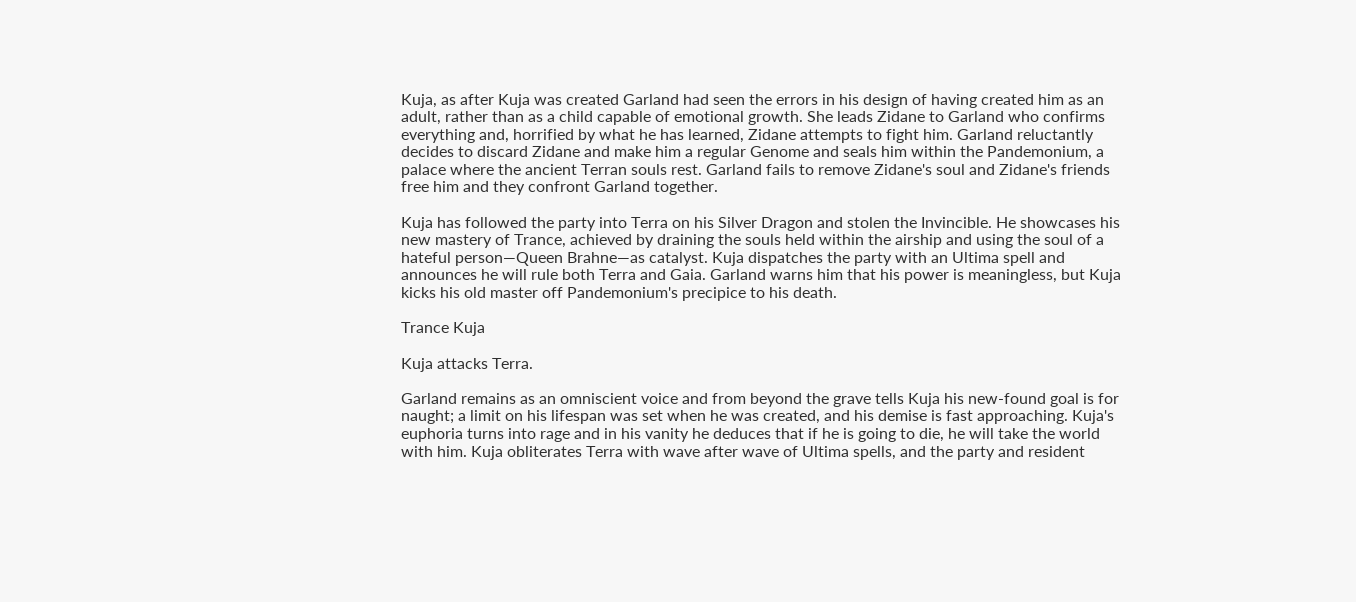Kuja, as after Kuja was created Garland had seen the errors in his design of having created him as an adult, rather than as a child capable of emotional growth. She leads Zidane to Garland who confirms everything and, horrified by what he has learned, Zidane attempts to fight him. Garland reluctantly decides to discard Zidane and make him a regular Genome and seals him within the Pandemonium, a palace where the ancient Terran souls rest. Garland fails to remove Zidane's soul and Zidane's friends free him and they confront Garland together.

Kuja has followed the party into Terra on his Silver Dragon and stolen the Invincible. He showcases his new mastery of Trance, achieved by draining the souls held within the airship and using the soul of a hateful person—Queen Brahne—as catalyst. Kuja dispatches the party with an Ultima spell and announces he will rule both Terra and Gaia. Garland warns him that his power is meaningless, but Kuja kicks his old master off Pandemonium's precipice to his death.

Trance Kuja

Kuja attacks Terra.

Garland remains as an omniscient voice and from beyond the grave tells Kuja his new-found goal is for naught; a limit on his lifespan was set when he was created, and his demise is fast approaching. Kuja's euphoria turns into rage and in his vanity he deduces that if he is going to die, he will take the world with him. Kuja obliterates Terra with wave after wave of Ultima spells, and the party and resident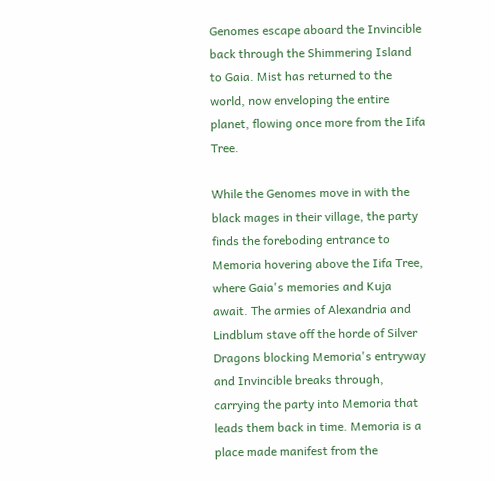Genomes escape aboard the Invincible back through the Shimmering Island to Gaia. Mist has returned to the world, now enveloping the entire planet, flowing once more from the Iifa Tree.

While the Genomes move in with the black mages in their village, the party finds the foreboding entrance to Memoria hovering above the Iifa Tree, where Gaia's memories and Kuja await. The armies of Alexandria and Lindblum stave off the horde of Silver Dragons blocking Memoria's entryway and Invincible breaks through, carrying the party into Memoria that leads them back in time. Memoria is a place made manifest from the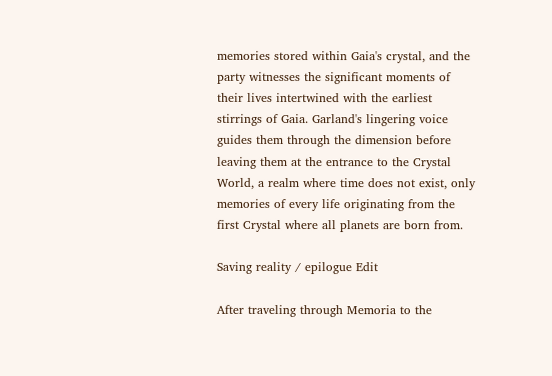memories stored within Gaia's crystal, and the party witnesses the significant moments of their lives intertwined with the earliest stirrings of Gaia. Garland's lingering voice guides them through the dimension before leaving them at the entrance to the Crystal World, a realm where time does not exist, only memories of every life originating from the first Crystal where all planets are born from.

Saving reality / epilogue Edit

After traveling through Memoria to the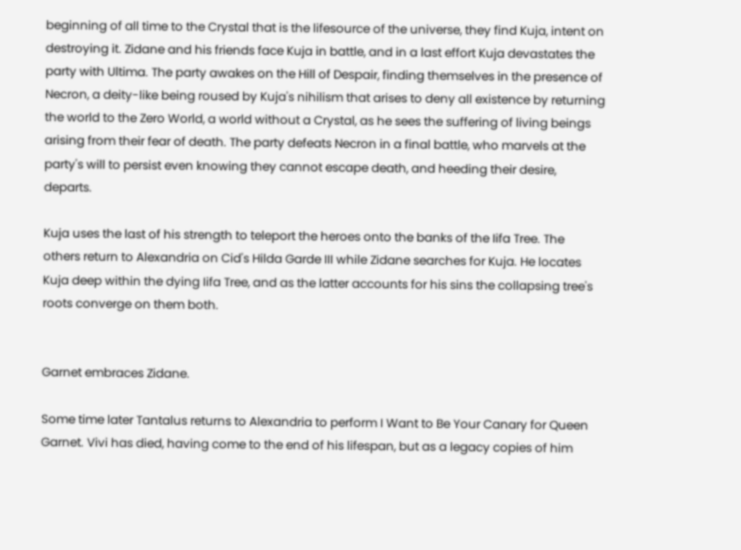beginning of all time to the Crystal that is the lifesource of the universe, they find Kuja, intent on destroying it. Zidane and his friends face Kuja in battle, and in a last effort Kuja devastates the party with Ultima. The party awakes on the Hill of Despair, finding themselves in the presence of Necron, a deity-like being roused by Kuja's nihilism that arises to deny all existence by returning the world to the Zero World, a world without a Crystal, as he sees the suffering of living beings arising from their fear of death. The party defeats Necron in a final battle, who marvels at the party's will to persist even knowing they cannot escape death, and heeding their desire, departs.

Kuja uses the last of his strength to teleport the heroes onto the banks of the Iifa Tree. The others return to Alexandria on Cid's Hilda Garde III while Zidane searches for Kuja. He locates Kuja deep within the dying Iifa Tree, and as the latter accounts for his sins the collapsing tree's roots converge on them both.


Garnet embraces Zidane.

Some time later Tantalus returns to Alexandria to perform I Want to Be Your Canary for Queen Garnet. Vivi has died, having come to the end of his lifespan, but as a legacy copies of him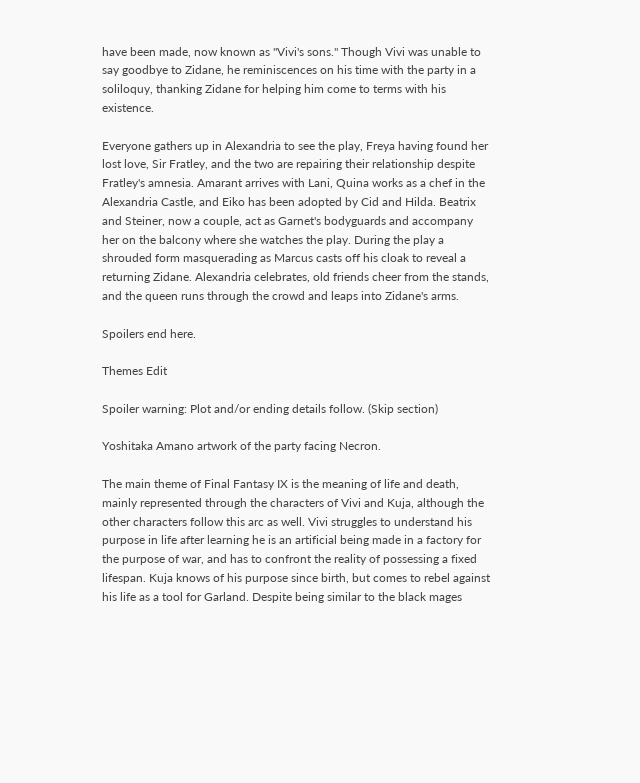have been made, now known as "Vivi's sons." Though Vivi was unable to say goodbye to Zidane, he reminiscences on his time with the party in a soliloquy, thanking Zidane for helping him come to terms with his existence.

Everyone gathers up in Alexandria to see the play, Freya having found her lost love, Sir Fratley, and the two are repairing their relationship despite Fratley's amnesia. Amarant arrives with Lani, Quina works as a chef in the Alexandria Castle, and Eiko has been adopted by Cid and Hilda. Beatrix and Steiner, now a couple, act as Garnet's bodyguards and accompany her on the balcony where she watches the play. During the play a shrouded form masquerading as Marcus casts off his cloak to reveal a returning Zidane. Alexandria celebrates, old friends cheer from the stands, and the queen runs through the crowd and leaps into Zidane's arms.

Spoilers end here.

Themes Edit

Spoiler warning: Plot and/or ending details follow. (Skip section)

Yoshitaka Amano artwork of the party facing Necron.

The main theme of Final Fantasy IX is the meaning of life and death, mainly represented through the characters of Vivi and Kuja, although the other characters follow this arc as well. Vivi struggles to understand his purpose in life after learning he is an artificial being made in a factory for the purpose of war, and has to confront the reality of possessing a fixed lifespan. Kuja knows of his purpose since birth, but comes to rebel against his life as a tool for Garland. Despite being similar to the black mages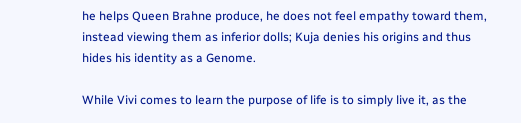he helps Queen Brahne produce, he does not feel empathy toward them, instead viewing them as inferior dolls; Kuja denies his origins and thus hides his identity as a Genome.

While Vivi comes to learn the purpose of life is to simply live it, as the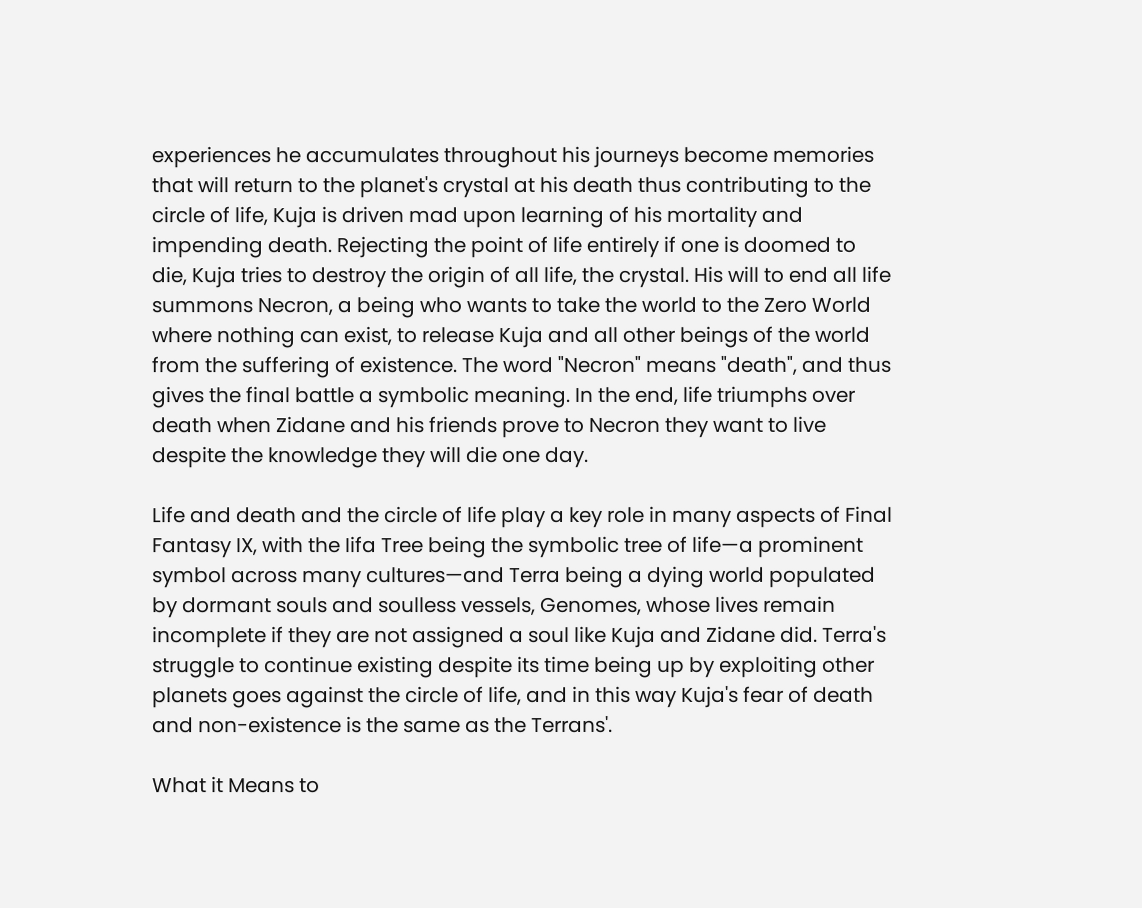experiences he accumulates throughout his journeys become memories that will return to the planet's crystal at his death thus contributing to the circle of life, Kuja is driven mad upon learning of his mortality and impending death. Rejecting the point of life entirely if one is doomed to die, Kuja tries to destroy the origin of all life, the crystal. His will to end all life summons Necron, a being who wants to take the world to the Zero World where nothing can exist, to release Kuja and all other beings of the world from the suffering of existence. The word "Necron" means "death", and thus gives the final battle a symbolic meaning. In the end, life triumphs over death when Zidane and his friends prove to Necron they want to live despite the knowledge they will die one day.

Life and death and the circle of life play a key role in many aspects of Final Fantasy IX, with the Iifa Tree being the symbolic tree of life—a prominent symbol across many cultures—and Terra being a dying world populated by dormant souls and soulless vessels, Genomes, whose lives remain incomplete if they are not assigned a soul like Kuja and Zidane did. Terra's struggle to continue existing despite its time being up by exploiting other planets goes against the circle of life, and in this way Kuja's fear of death and non-existence is the same as the Terrans'.

What it Means to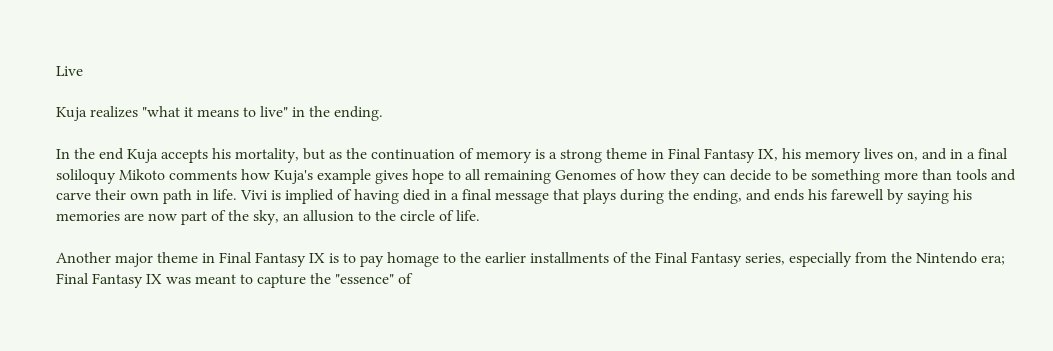Live

Kuja realizes "what it means to live" in the ending.

In the end Kuja accepts his mortality, but as the continuation of memory is a strong theme in Final Fantasy IX, his memory lives on, and in a final soliloquy Mikoto comments how Kuja's example gives hope to all remaining Genomes of how they can decide to be something more than tools and carve their own path in life. Vivi is implied of having died in a final message that plays during the ending, and ends his farewell by saying his memories are now part of the sky, an allusion to the circle of life.

Another major theme in Final Fantasy IX is to pay homage to the earlier installments of the Final Fantasy series, especially from the Nintendo era; Final Fantasy IX was meant to capture the "essence" of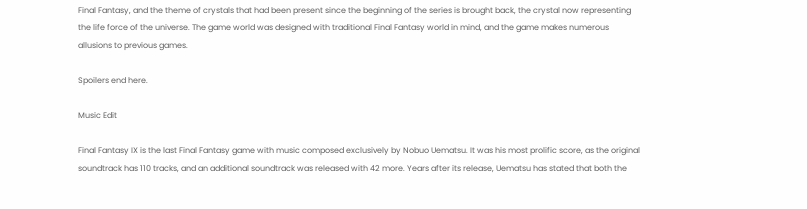Final Fantasy, and the theme of crystals that had been present since the beginning of the series is brought back, the crystal now representing the life force of the universe. The game world was designed with traditional Final Fantasy world in mind, and the game makes numerous allusions to previous games.

Spoilers end here.

Music Edit

Final Fantasy IX is the last Final Fantasy game with music composed exclusively by Nobuo Uematsu. It was his most prolific score, as the original soundtrack has 110 tracks, and an additional soundtrack was released with 42 more. Years after its release, Uematsu has stated that both the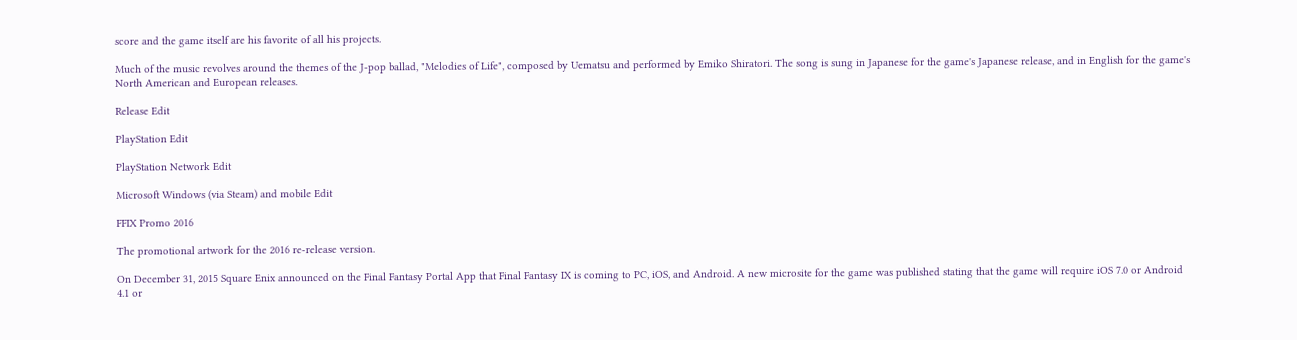score and the game itself are his favorite of all his projects.

Much of the music revolves around the themes of the J-pop ballad, "Melodies of Life", composed by Uematsu and performed by Emiko Shiratori. The song is sung in Japanese for the game's Japanese release, and in English for the game's North American and European releases.

Release Edit

PlayStation Edit

PlayStation Network Edit

Microsoft Windows (via Steam) and mobile Edit

FFIX Promo 2016

The promotional artwork for the 2016 re-release version.

On December 31, 2015 Square Enix announced on the Final Fantasy Portal App that Final Fantasy IX is coming to PC, iOS, and Android. A new microsite for the game was published stating that the game will require iOS 7.0 or Android 4.1 or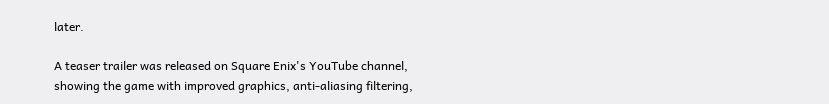later.

A teaser trailer was released on Square Enix's YouTube channel, showing the game with improved graphics, anti-aliasing filtering,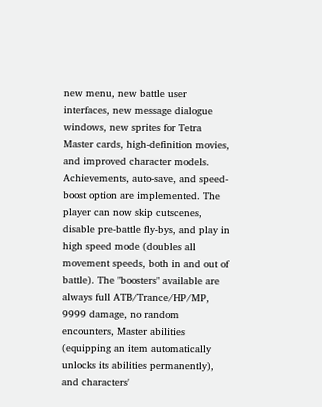new menu, new battle user interfaces, new message dialogue windows, new sprites for Tetra Master cards, high-definition movies, and improved character models. Achievements, auto-save, and speed-boost option are implemented. The player can now skip cutscenes, disable pre-battle fly-bys, and play in high speed mode (doubles all movement speeds, both in and out of battle). The "boosters" available are always full ATB/Trance/HP/MP, 9999 damage, no random encounters, Master abilities (equipping an item automatically unlocks its abilities permanently), and characters'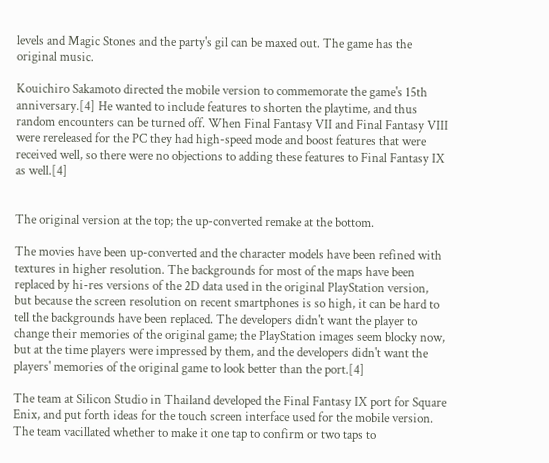levels and Magic Stones and the party's gil can be maxed out. The game has the original music.

Kouichiro Sakamoto directed the mobile version to commemorate the game's 15th anniversary.[4] He wanted to include features to shorten the playtime, and thus random encounters can be turned off. When Final Fantasy VII and Final Fantasy VIII were rereleased for the PC they had high-speed mode and boost features that were received well, so there were no objections to adding these features to Final Fantasy IX as well.[4]


The original version at the top; the up-converted remake at the bottom.

The movies have been up-converted and the character models have been refined with textures in higher resolution. The backgrounds for most of the maps have been replaced by hi-res versions of the 2D data used in the original PlayStation version, but because the screen resolution on recent smartphones is so high, it can be hard to tell the backgrounds have been replaced. The developers didn't want the player to change their memories of the original game; the PlayStation images seem blocky now, but at the time players were impressed by them, and the developers didn't want the players' memories of the original game to look better than the port.[4]

The team at Silicon Studio in Thailand developed the Final Fantasy IX port for Square Enix, and put forth ideas for the touch screen interface used for the mobile version. The team vacillated whether to make it one tap to confirm or two taps to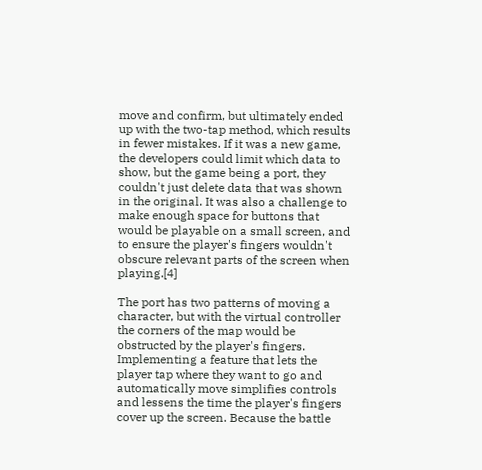move and confirm, but ultimately ended up with the two-tap method, which results in fewer mistakes. If it was a new game, the developers could limit which data to show, but the game being a port, they couldn't just delete data that was shown in the original. It was also a challenge to make enough space for buttons that would be playable on a small screen, and to ensure the player's fingers wouldn't obscure relevant parts of the screen when playing.[4]

The port has two patterns of moving a character, but with the virtual controller the corners of the map would be obstructed by the player's fingers. Implementing a feature that lets the player tap where they want to go and automatically move simplifies controls and lessens the time the player's fingers cover up the screen. Because the battle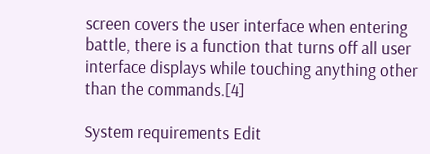screen covers the user interface when entering battle, there is a function that turns off all user interface displays while touching anything other than the commands.[4]

System requirements Edit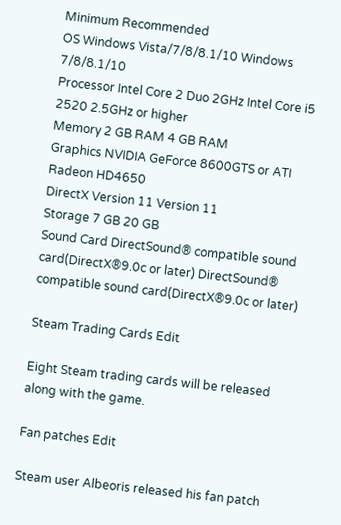Minimum Recommended
OS Windows Vista/7/8/8.1/10 Windows 7/8/8.1/10
Processor Intel Core 2 Duo 2GHz Intel Core i5 2520 2.5GHz or higher
Memory 2 GB RAM 4 GB RAM
Graphics NVIDIA GeForce 8600GTS or ATI Radeon HD4650
DirectX Version 11 Version 11
Storage 7 GB 20 GB
Sound Card DirectSound® compatible sound card(DirectX®9.0c or later) DirectSound® compatible sound card(DirectX®9.0c or later)

Steam Trading Cards Edit

Eight Steam trading cards will be released along with the game.

Fan patches Edit

Steam user Albeoris released his fan patch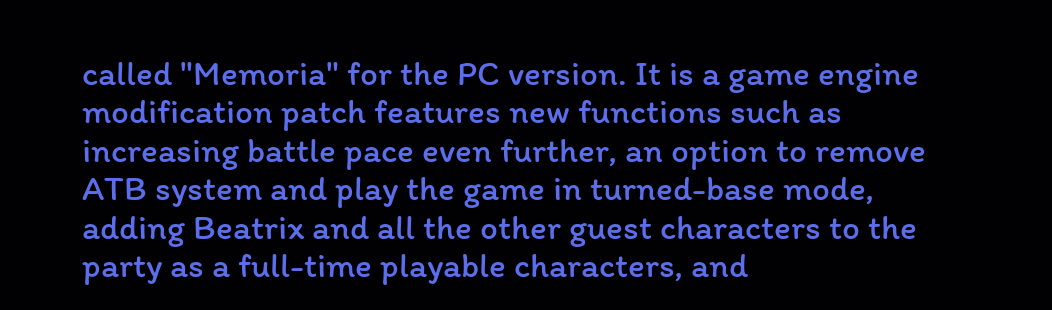called "Memoria" for the PC version. It is a game engine modification patch features new functions such as increasing battle pace even further, an option to remove ATB system and play the game in turned-base mode, adding Beatrix and all the other guest characters to the party as a full-time playable characters, and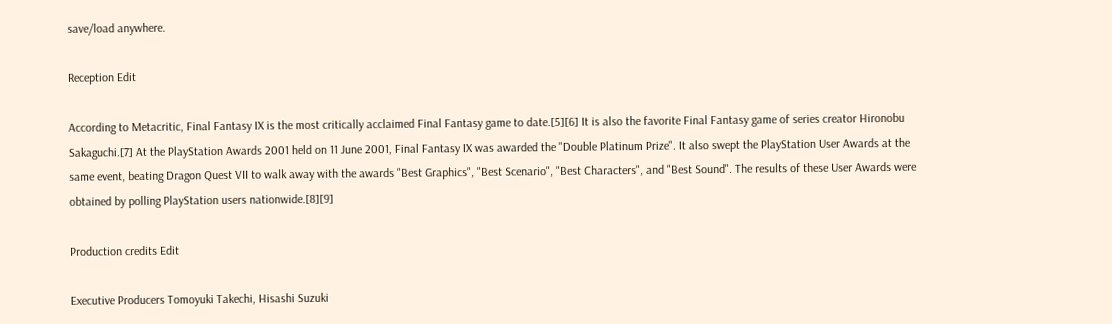save/load anywhere.

Reception Edit

According to Metacritic, Final Fantasy IX is the most critically acclaimed Final Fantasy game to date.[5][6] It is also the favorite Final Fantasy game of series creator Hironobu Sakaguchi.[7] At the PlayStation Awards 2001 held on 11 June 2001, Final Fantasy IX was awarded the "Double Platinum Prize". It also swept the PlayStation User Awards at the same event, beating Dragon Quest VII to walk away with the awards "Best Graphics", "Best Scenario", "Best Characters", and "Best Sound". The results of these User Awards were obtained by polling PlayStation users nationwide.[8][9]

Production credits Edit

Executive Producers Tomoyuki Takechi, Hisashi Suzuki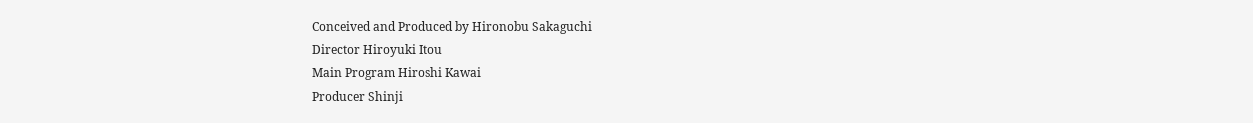Conceived and Produced by Hironobu Sakaguchi
Director Hiroyuki Itou
Main Program Hiroshi Kawai
Producer Shinji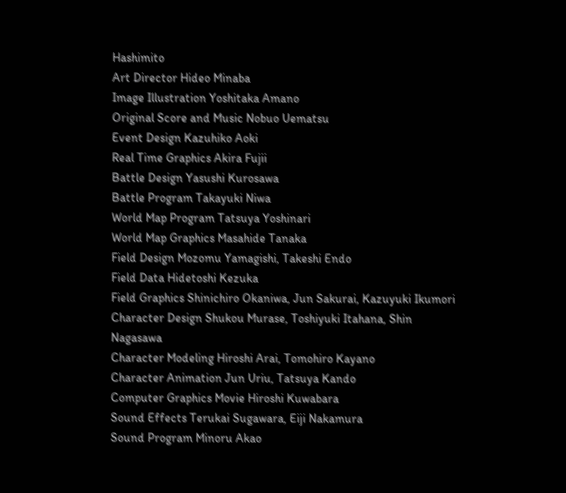Hashimito
Art Director Hideo Minaba
Image Illustration Yoshitaka Amano
Original Score and Music Nobuo Uematsu
Event Design Kazuhiko Aoki
Real Time Graphics Akira Fujii
Battle Design Yasushi Kurosawa
Battle Program Takayuki Niwa
World Map Program Tatsuya Yoshinari
World Map Graphics Masahide Tanaka
Field Design Mozomu Yamagishi, Takeshi Endo
Field Data Hidetoshi Kezuka
Field Graphics Shinichiro Okaniwa, Jun Sakurai, Kazuyuki Ikumori
Character Design Shukou Murase, Toshiyuki Itahana, Shin Nagasawa
Character Modeling Hiroshi Arai, Tomohiro Kayano
Character Animation Jun Uriu, Tatsuya Kando
Computer Graphics Movie Hiroshi Kuwabara
Sound Effects Terukai Sugawara, Eiji Nakamura
Sound Program Minoru Akao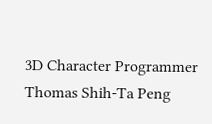3D Character Programmer Thomas Shih-Ta Peng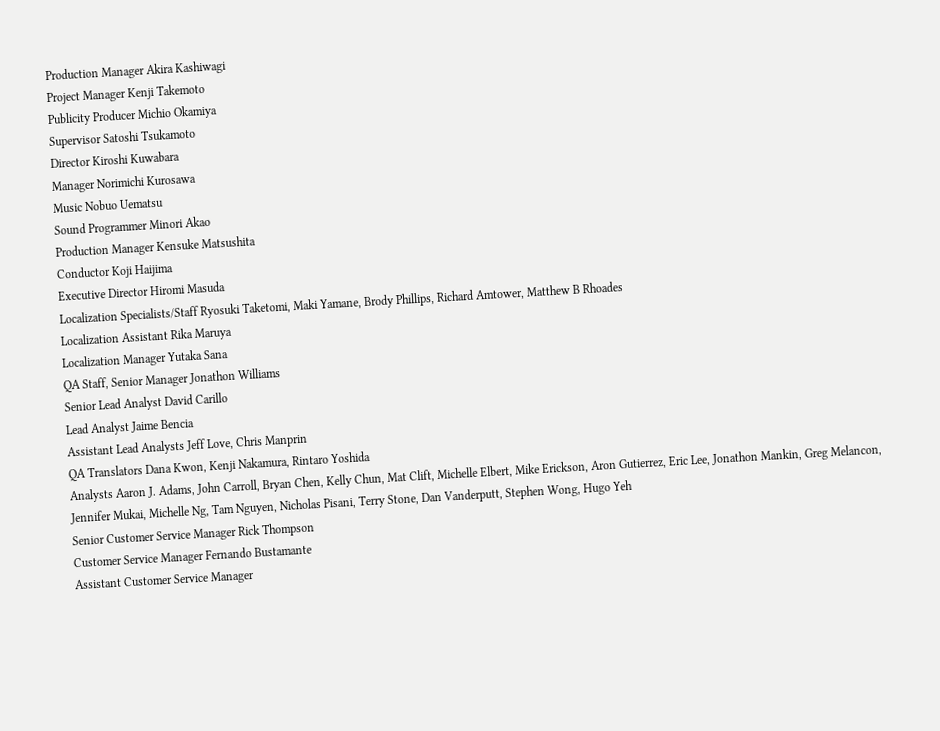Production Manager Akira Kashiwagi
Project Manager Kenji Takemoto
Publicity Producer Michio Okamiya
Supervisor Satoshi Tsukamoto
Director Kiroshi Kuwabara
Manager Norimichi Kurosawa
Music Nobuo Uematsu
Sound Programmer Minori Akao
Production Manager Kensuke Matsushita
Conductor Koji Haijima
Executive Director Hiromi Masuda
Localization Specialists/Staff Ryosuki Taketomi, Maki Yamane, Brody Phillips, Richard Amtower, Matthew B Rhoades
Localization Assistant Rika Maruya
Localization Manager Yutaka Sana
QA Staff, Senior Manager Jonathon Williams
Senior Lead Analyst David Carillo
Lead Analyst Jaime Bencia
Assistant Lead Analysts Jeff Love, Chris Manprin
QA Translators Dana Kwon, Kenji Nakamura, Rintaro Yoshida
Analysts Aaron J. Adams, John Carroll, Bryan Chen, Kelly Chun, Mat Clift, Michelle Elbert, Mike Erickson, Aron Gutierrez, Eric Lee, Jonathon Mankin, Greg Melancon, Jennifer Mukai, Michelle Ng, Tam Nguyen, Nicholas Pisani, Terry Stone, Dan Vanderputt, Stephen Wong, Hugo Yeh
Senior Customer Service Manager Rick Thompson
Customer Service Manager Fernando Bustamante
Assistant Customer Service Manager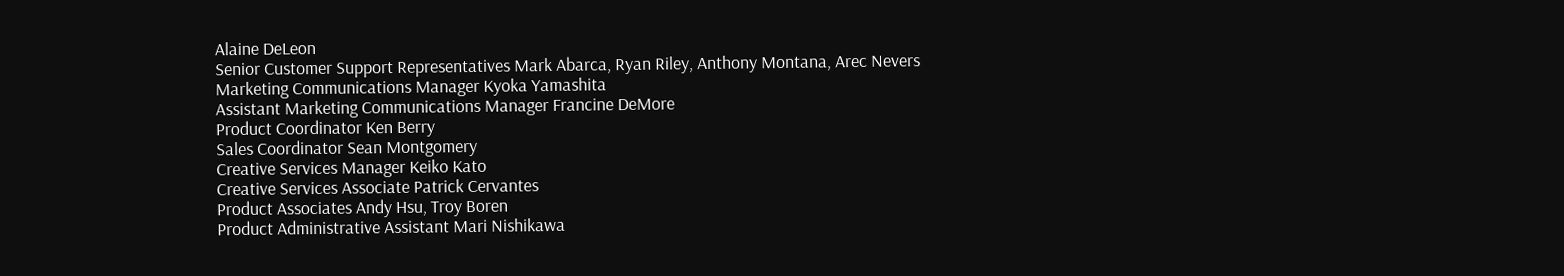Alaine DeLeon
Senior Customer Support Representatives Mark Abarca, Ryan Riley, Anthony Montana, Arec Nevers
Marketing Communications Manager Kyoka Yamashita
Assistant Marketing Communications Manager Francine DeMore
Product Coordinator Ken Berry
Sales Coordinator Sean Montgomery
Creative Services Manager Keiko Kato
Creative Services Associate Patrick Cervantes
Product Associates Andy Hsu, Troy Boren
Product Administrative Assistant Mari Nishikawa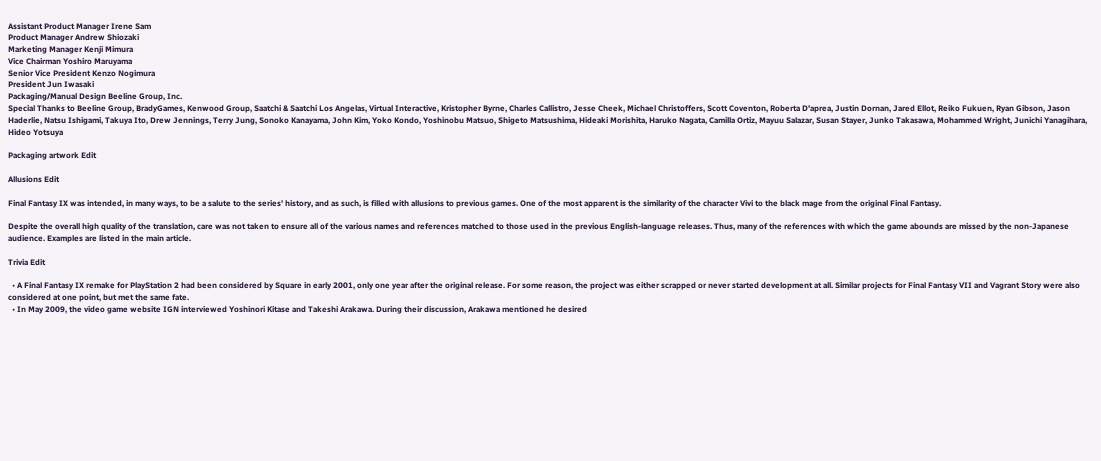Assistant Product Manager Irene Sam
Product Manager Andrew Shiozaki
Marketing Manager Kenji Mimura
Vice Chairman Yoshiro Maruyama
Senior Vice President Kenzo Nogimura
President Jun Iwasaki
Packaging/Manual Design Beeline Group, Inc.
Special Thanks to Beeline Group, BradyGames, Kenwood Group, Saatchi & Saatchi Los Angelas, Virtual Interactive, Kristopher Byrne, Charles Callistro, Jesse Cheek, Michael Christoffers, Scott Coventon, Roberta D'aprea, Justin Dornan, Jared Ellot, Reiko Fukuen, Ryan Gibson, Jason Haderlie, Natsu Ishigami, Takuya Ito, Drew Jennings, Terry Jung, Sonoko Kanayama, John Kim, Yoko Kondo, Yoshinobu Matsuo, Shigeto Matsushima, Hideaki Morishita, Haruko Nagata, Camilla Ortiz, Mayuu Salazar, Susan Stayer, Junko Takasawa, Mohammed Wright, Junichi Yanagihara, Hideo Yotsuya

Packaging artwork Edit

Allusions Edit

Final Fantasy IX was intended, in many ways, to be a salute to the series' history, and as such, is filled with allusions to previous games. One of the most apparent is the similarity of the character Vivi to the black mage from the original Final Fantasy.

Despite the overall high quality of the translation, care was not taken to ensure all of the various names and references matched to those used in the previous English-language releases. Thus, many of the references with which the game abounds are missed by the non-Japanese audience. Examples are listed in the main article.

Trivia Edit

  • A Final Fantasy IX remake for PlayStation 2 had been considered by Square in early 2001, only one year after the original release. For some reason, the project was either scrapped or never started development at all. Similar projects for Final Fantasy VII and Vagrant Story were also considered at one point, but met the same fate.
  • In May 2009, the video game website IGN interviewed Yoshinori Kitase and Takeshi Arakawa. During their discussion, Arakawa mentioned he desired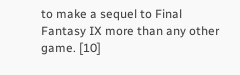to make a sequel to Final Fantasy IX more than any other game. [10]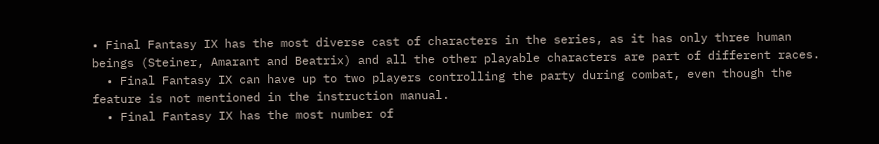• Final Fantasy IX has the most diverse cast of characters in the series, as it has only three human beings (Steiner, Amarant and Beatrix) and all the other playable characters are part of different races.
  • Final Fantasy IX can have up to two players controlling the party during combat, even though the feature is not mentioned in the instruction manual.
  • Final Fantasy IX has the most number of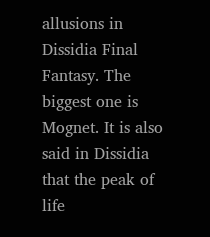allusions in Dissidia Final Fantasy. The biggest one is Mognet. It is also said in Dissidia that the peak of life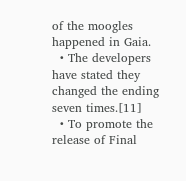of the moogles happened in Gaia.
  • The developers have stated they changed the ending seven times.[11]
  • To promote the release of Final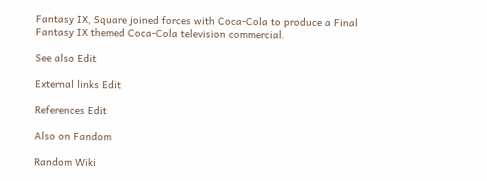Fantasy IX, Square joined forces with Coca-Cola to produce a Final Fantasy IX themed Coca-Cola television commercial.

See also Edit

External links Edit

References Edit

Also on Fandom

Random Wiki